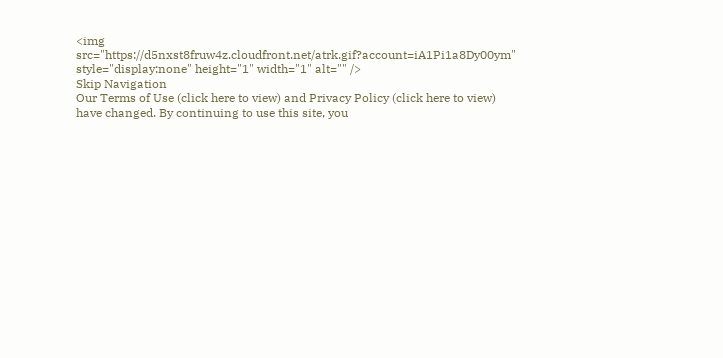<img src="https://d5nxst8fruw4z.cloudfront.net/atrk.gif?account=iA1Pi1a8Dy00ym" style="display:none" height="1" width="1" alt="" />
Skip Navigation
Our Terms of Use (click here to view) and Privacy Policy (click here to view) have changed. By continuing to use this site, you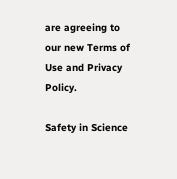are agreeing to our new Terms of Use and Privacy Policy.

Safety in Science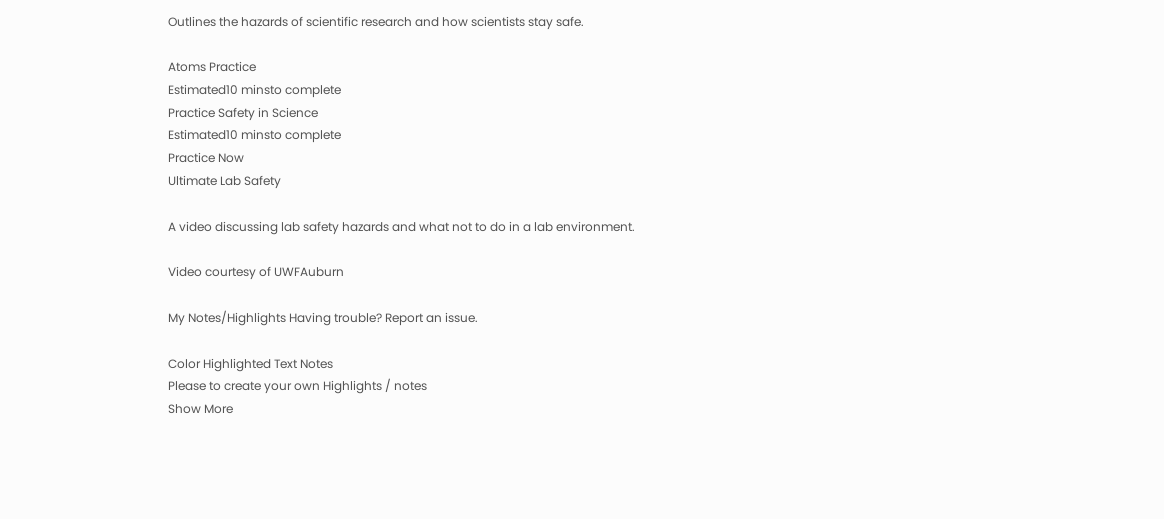Outlines the hazards of scientific research and how scientists stay safe.

Atoms Practice
Estimated10 minsto complete
Practice Safety in Science
Estimated10 minsto complete
Practice Now
Ultimate Lab Safety

A video discussing lab safety hazards and what not to do in a lab environment.

Video courtesy of UWFAuburn

My Notes/Highlights Having trouble? Report an issue.

Color Highlighted Text Notes
Please to create your own Highlights / notes
Show More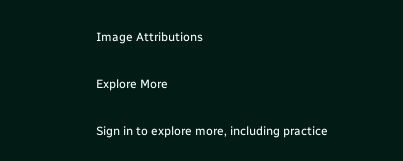Image Attributions

Explore More

Sign in to explore more, including practice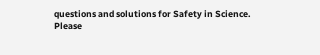questions and solutions for Safety in Science.
Please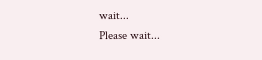wait...
Please wait...